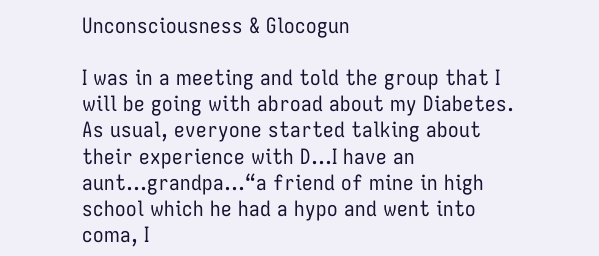Unconsciousness & Glocogun

I was in a meeting and told the group that I will be going with abroad about my Diabetes. As usual, everyone started talking about their experience with D…I have an aunt…grandpa…“a friend of mine in high school which he had a hypo and went into coma, I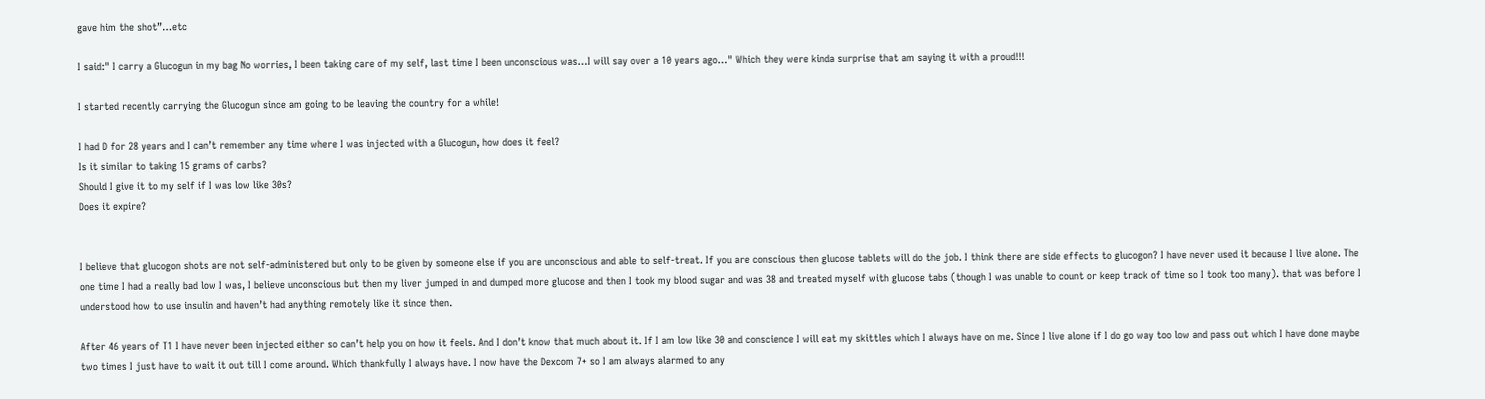gave him the shot”…etc

I said:" I carry a Glucogun in my bag No worries, I been taking care of my self, last time I been unconscious was…I will say over a 10 years ago…" Which they were kinda surprise that am saying it with a proud!!!

I started recently carrying the Glucogun since am going to be leaving the country for a while!

I had D for 28 years and I can’t remember any time where I was injected with a Glucogun, how does it feel?
Is it similar to taking 15 grams of carbs?
Should I give it to my self if I was low like 30s?
Does it expire?


I believe that glucogon shots are not self-administered but only to be given by someone else if you are unconscious and able to self-treat. If you are conscious then glucose tablets will do the job. I think there are side effects to glucogon? I have never used it because I live alone. The one time I had a really bad low I was, I believe unconscious but then my liver jumped in and dumped more glucose and then I took my blood sugar and was 38 and treated myself with glucose tabs (though I was unable to count or keep track of time so I took too many). that was before I understood how to use insulin and haven’t had anything remotely like it since then.

After 46 years of T1 I have never been injected either so can’t help you on how it feels. And I don’t know that much about it. If I am low like 30 and conscience I will eat my skittles which I always have on me. Since I live alone if I do go way too low and pass out which I have done maybe two times I just have to wait it out till I come around. Which thankfully I always have. I now have the Dexcom 7+ so I am always alarmed to any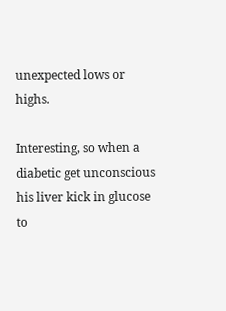unexpected lows or highs.

Interesting, so when a diabetic get unconscious his liver kick in glucose to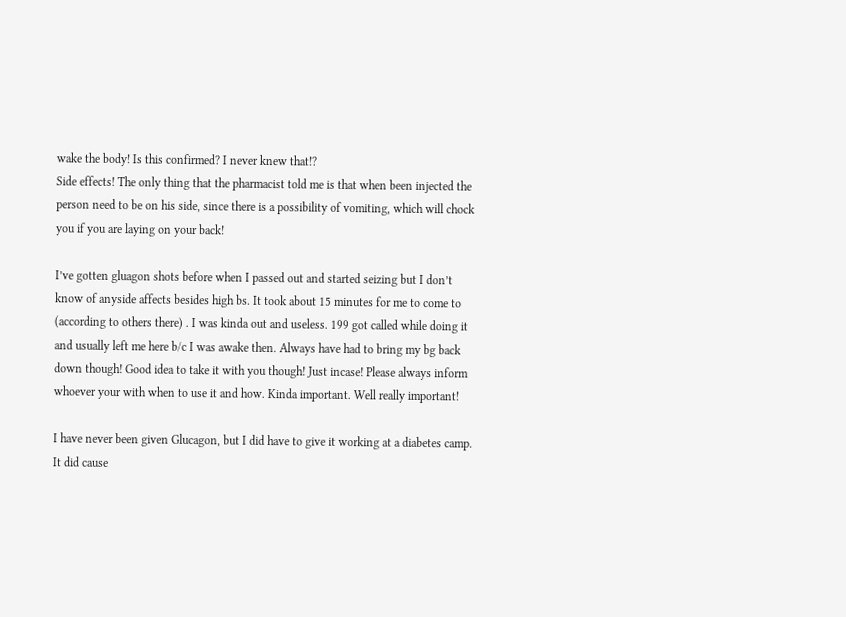wake the body! Is this confirmed? I never knew that!?
Side effects! The only thing that the pharmacist told me is that when been injected the person need to be on his side, since there is a possibility of vomiting, which will chock you if you are laying on your back!

I’ve gotten gluagon shots before when I passed out and started seizing but I don’t know of anyside affects besides high bs. It took about 15 minutes for me to come to (according to others there) . I was kinda out and useless. 199 got called while doing it and usually left me here b/c I was awake then. Always have had to bring my bg back down though! Good idea to take it with you though! Just incase! Please always inform whoever your with when to use it and how. Kinda important. Well really important!

I have never been given Glucagon, but I did have to give it working at a diabetes camp. It did cause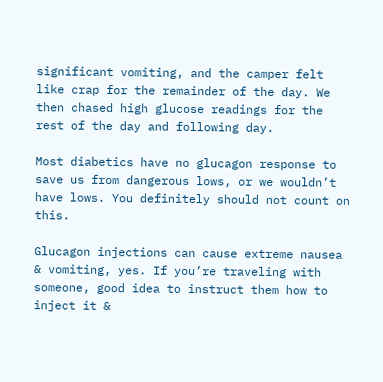significant vomiting, and the camper felt like crap for the remainder of the day. We then chased high glucose readings for the rest of the day and following day.

Most diabetics have no glucagon response to save us from dangerous lows, or we wouldn’t have lows. You definitely should not count on this.

Glucagon injections can cause extreme nausea & vomiting, yes. If you’re traveling with someone, good idea to instruct them how to inject it &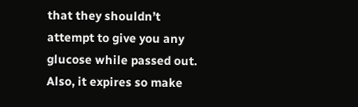that they shouldn’t attempt to give you any glucose while passed out. Also, it expires so make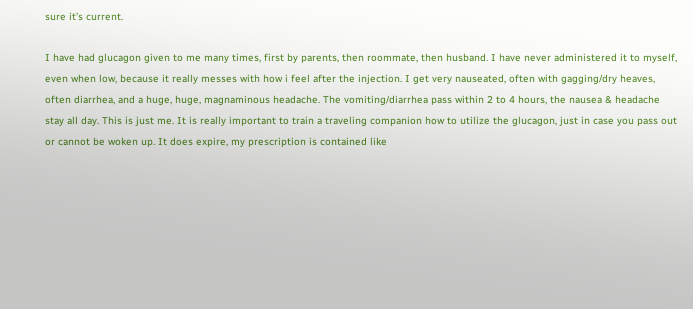sure it’s current.

I have had glucagon given to me many times, first by parents, then roommate, then husband. I have never administered it to myself, even when low, because it really messes with how i feel after the injection. I get very nauseated, often with gagging/dry heaves, often diarrhea, and a huge, huge, magnaminous headache. The vomiting/diarrhea pass within 2 to 4 hours, the nausea & headache stay all day. This is just me. It is really important to train a traveling companion how to utilize the glucagon, just in case you pass out or cannot be woken up. It does expire, my prescription is contained like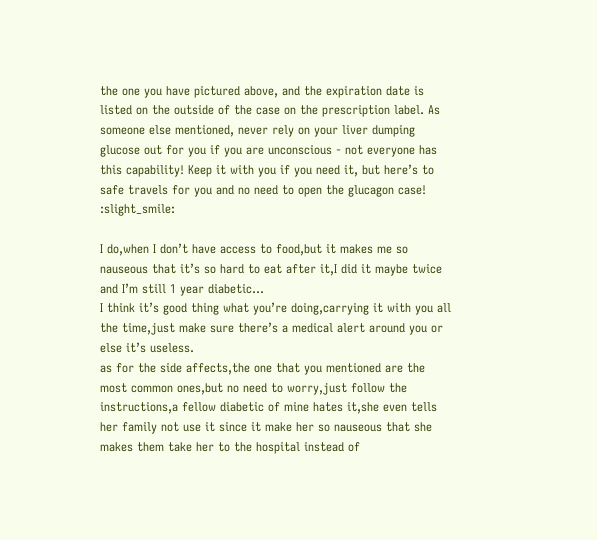the one you have pictured above, and the expiration date is listed on the outside of the case on the prescription label. As someone else mentioned, never rely on your liver dumping glucose out for you if you are unconscious - not everyone has this capability! Keep it with you if you need it, but here’s to safe travels for you and no need to open the glucagon case! :slight_smile:

I do,when I don’t have access to food,but it makes me so nauseous that it’s so hard to eat after it,I did it maybe twice and I’m still 1 year diabetic…
I think it’s good thing what you’re doing,carrying it with you all the time,just make sure there’s a medical alert around you or else it’s useless.
as for the side affects,the one that you mentioned are the most common ones,but no need to worry,just follow the instructions,a fellow diabetic of mine hates it,she even tells her family not use it since it make her so nauseous that she makes them take her to the hospital instead of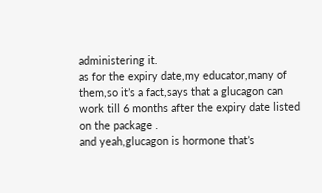administering it.
as for the expiry date,my educator,many of them,so it’s a fact,says that a glucagon can work till 6 months after the expiry date listed on the package .
and yeah,glucagon is hormone that’s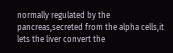normally regulated by the pancreas,secreted from the alpha cells,it lets the liver convert the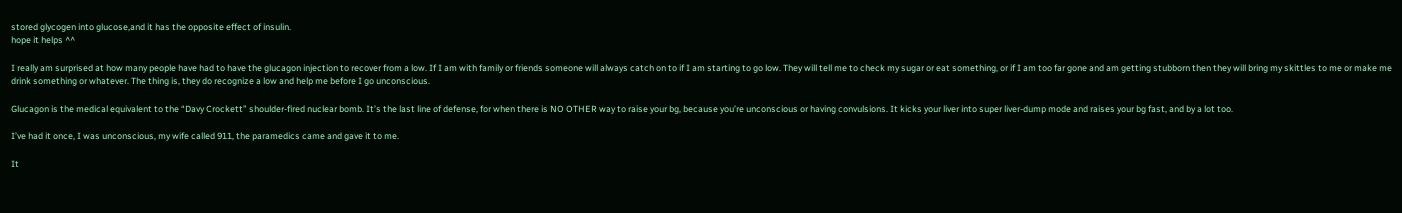stored glycogen into glucose,and it has the opposite effect of insulin.
hope it helps ^^

I really am surprised at how many people have had to have the glucagon injection to recover from a low. If I am with family or friends someone will always catch on to if I am starting to go low. They will tell me to check my sugar or eat something, or if I am too far gone and am getting stubborn then they will bring my skittles to me or make me drink something or whatever. The thing is, they do recognize a low and help me before I go unconscious.

Glucagon is the medical equivalent to the “Davy Crockett” shoulder-fired nuclear bomb. It’s the last line of defense, for when there is NO OTHER way to raise your bg, because you’re unconscious or having convulsions. It kicks your liver into super liver-dump mode and raises your bg fast, and by a lot too.

I’ve had it once, I was unconscious, my wife called 911, the paramedics came and gave it to me.

It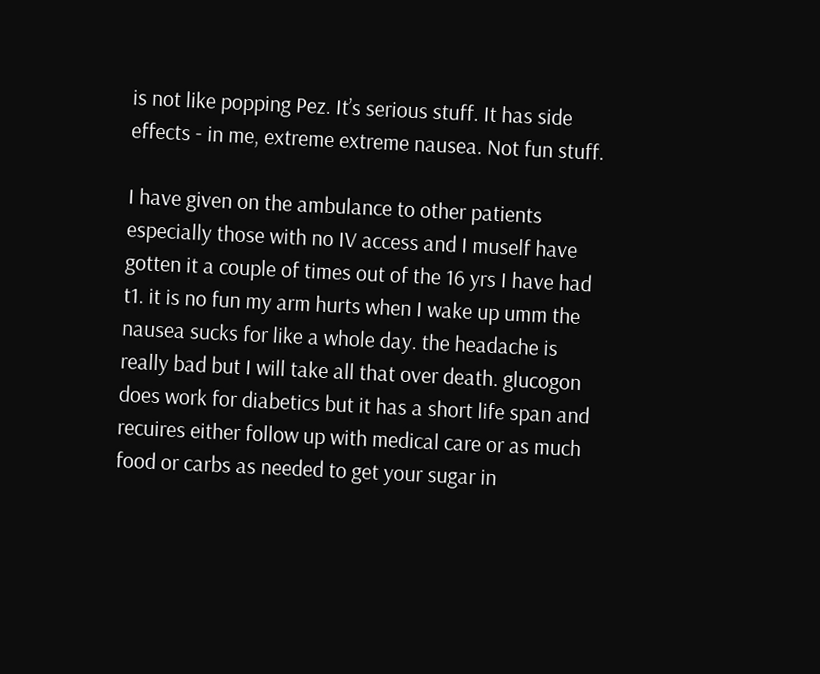is not like popping Pez. It’s serious stuff. It has side effects - in me, extreme extreme nausea. Not fun stuff.

I have given on the ambulance to other patients especially those with no IV access and I muself have gotten it a couple of times out of the 16 yrs I have had t1. it is no fun my arm hurts when I wake up umm the nausea sucks for like a whole day. the headache is really bad but I will take all that over death. glucogon does work for diabetics but it has a short life span and recuires either follow up with medical care or as much food or carbs as needed to get your sugar in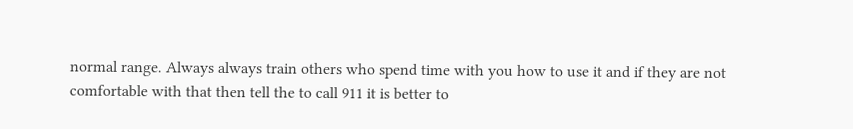normal range. Always always train others who spend time with you how to use it and if they are not comfortable with that then tell the to call 911 it is better to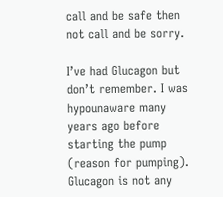call and be safe then not call and be sorry.

I’ve had Glucagon but don’t remember. I was hypounaware many years ago before starting the pump (reason for pumping). Glucagon is not any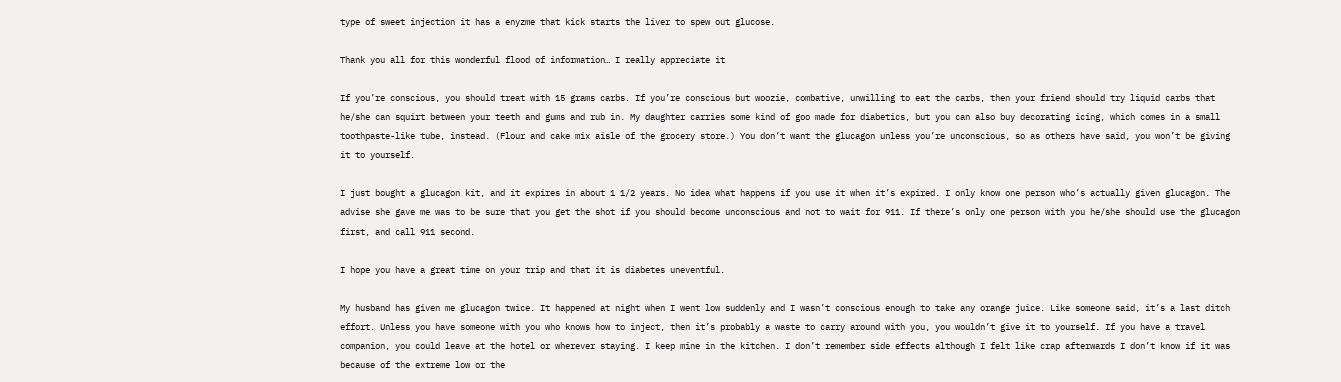type of sweet injection it has a enyzme that kick starts the liver to spew out glucose.

Thank you all for this wonderful flood of information… I really appreciate it

If you’re conscious, you should treat with 15 grams carbs. If you’re conscious but woozie, combative, unwilling to eat the carbs, then your friend should try liquid carbs that he/she can squirt between your teeth and gums and rub in. My daughter carries some kind of goo made for diabetics, but you can also buy decorating icing, which comes in a small toothpaste-like tube, instead. (Flour and cake mix aisle of the grocery store.) You don’t want the glucagon unless you’re unconscious, so as others have said, you won’t be giving it to yourself.

I just bought a glucagon kit, and it expires in about 1 1/2 years. No idea what happens if you use it when it’s expired. I only know one person who’s actually given glucagon. The advise she gave me was to be sure that you get the shot if you should become unconscious and not to wait for 911. If there’s only one person with you he/she should use the glucagon first, and call 911 second.

I hope you have a great time on your trip and that it is diabetes uneventful.

My husband has given me glucagon twice. It happened at night when I went low suddenly and I wasn’t conscious enough to take any orange juice. Like someone said, it’s a last ditch effort. Unless you have someone with you who knows how to inject, then it’s probably a waste to carry around with you, you wouldn’t give it to yourself. If you have a travel companion, you could leave at the hotel or wherever staying. I keep mine in the kitchen. I don’t remember side effects although I felt like crap afterwards I don’t know if it was because of the extreme low or the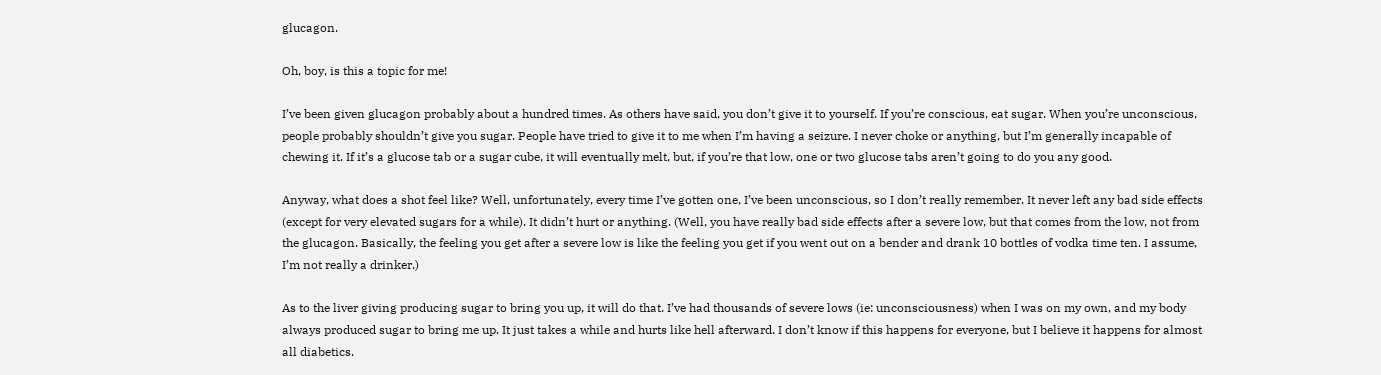glucagon.

Oh, boy, is this a topic for me!

I’ve been given glucagon probably about a hundred times. As others have said, you don’t give it to yourself. If you’re conscious, eat sugar. When you’re unconscious, people probably shouldn’t give you sugar. People have tried to give it to me when I’m having a seizure. I never choke or anything, but I’m generally incapable of chewing it. If it’s a glucose tab or a sugar cube, it will eventually melt, but, if you’re that low, one or two glucose tabs aren’t going to do you any good.

Anyway, what does a shot feel like? Well, unfortunately, every time I’ve gotten one, I’ve been unconscious, so I don’t really remember. It never left any bad side effects (except for very elevated sugars for a while). It didn’t hurt or anything. (Well, you have really bad side effects after a severe low, but that comes from the low, not from the glucagon. Basically, the feeling you get after a severe low is like the feeling you get if you went out on a bender and drank 10 bottles of vodka time ten. I assume, I’m not really a drinker.)

As to the liver giving producing sugar to bring you up, it will do that. I’ve had thousands of severe lows (ie: unconsciousness) when I was on my own, and my body always produced sugar to bring me up. It just takes a while and hurts like hell afterward. I don’t know if this happens for everyone, but I believe it happens for almost all diabetics.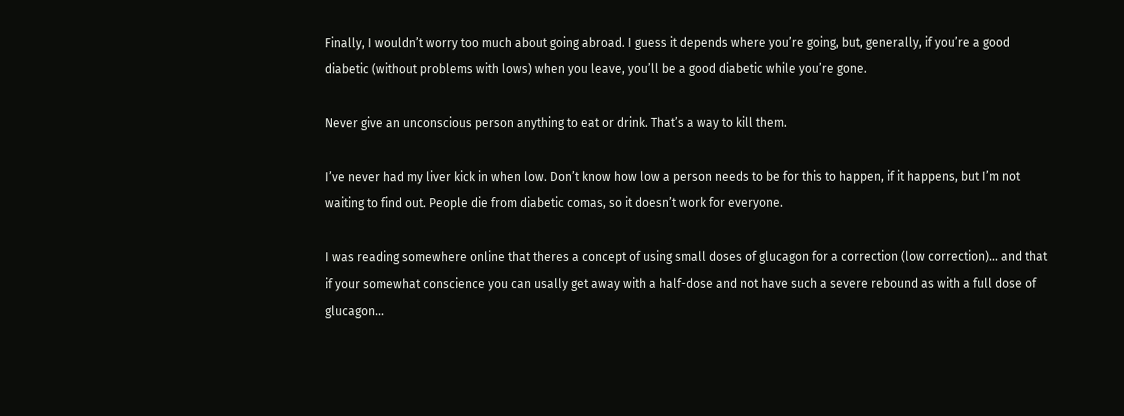Finally, I wouldn’t worry too much about going abroad. I guess it depends where you’re going, but, generally, if you’re a good diabetic (without problems with lows) when you leave, you’ll be a good diabetic while you’re gone.

Never give an unconscious person anything to eat or drink. That’s a way to kill them.

I’ve never had my liver kick in when low. Don’t know how low a person needs to be for this to happen, if it happens, but I’m not waiting to find out. People die from diabetic comas, so it doesn’t work for everyone.

I was reading somewhere online that theres a concept of using small doses of glucagon for a correction (low correction)… and that if your somewhat conscience you can usally get away with a half-dose and not have such a severe rebound as with a full dose of glucagon…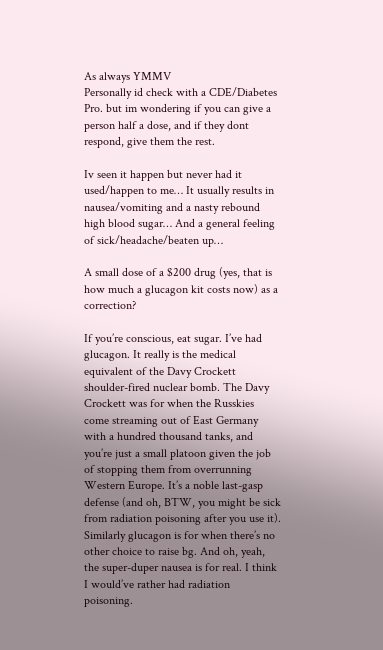As always YMMV
Personally id check with a CDE/Diabetes Pro. but im wondering if you can give a person half a dose, and if they dont respond, give them the rest.

Iv seen it happen but never had it used/happen to me… It usually results in nausea/vomiting and a nasty rebound high blood sugar… And a general feeling of sick/headache/beaten up…

A small dose of a $200 drug (yes, that is how much a glucagon kit costs now) as a correction?

If you’re conscious, eat sugar. I’ve had glucagon. It really is the medical equivalent of the Davy Crockett shoulder-fired nuclear bomb. The Davy Crockett was for when the Russkies come streaming out of East Germany with a hundred thousand tanks, and you’re just a small platoon given the job of stopping them from overrunning Western Europe. It’s a noble last-gasp defense (and oh, BTW, you might be sick from radiation poisoning after you use it). Similarly glucagon is for when there’s no other choice to raise bg. And oh, yeah, the super-duper nausea is for real. I think I would’ve rather had radiation poisoning.